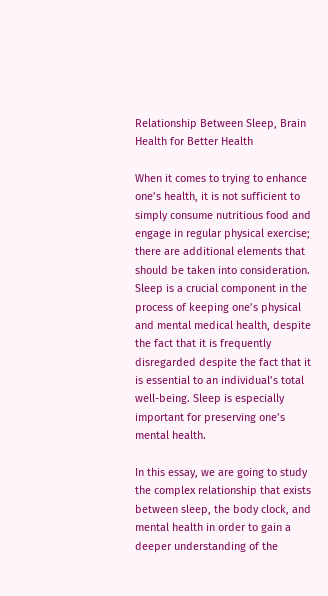Relationship Between Sleep, Brain Health for Better Health

When it comes to trying to enhance one’s health, it is not sufficient to simply consume nutritious food and engage in regular physical exercise; there are additional elements that should be taken into consideration. Sleep is a crucial component in the process of keeping one’s physical and mental medical health, despite the fact that it is frequently disregarded despite the fact that it is essential to an individual’s total well-being. Sleep is especially important for preserving one’s mental health.

In this essay, we are going to study the complex relationship that exists between sleep, the body clock, and mental health in order to gain a deeper understanding of the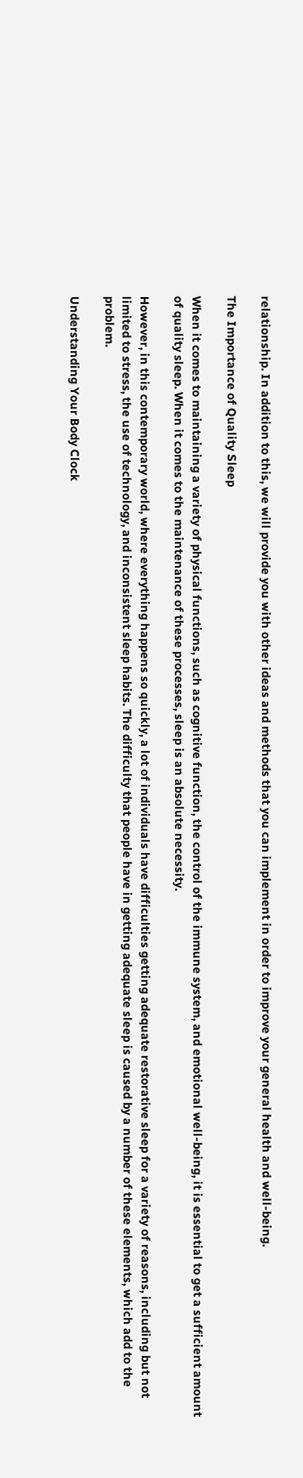relationship. In addition to this, we will provide you with other ideas and methods that you can implement in order to improve your general health and well-being.

The Importance of Quality Sleep

When it comes to maintaining a variety of physical functions, such as cognitive function, the control of the immune system, and emotional well-being, it is essential to get a sufficient amount of quality sleep. When it comes to the maintenance of these processes, sleep is an absolute necessity.

However, in this contemporary world, where everything happens so quickly, a lot of individuals have difficulties getting adequate restorative sleep for a variety of reasons, including but not limited to stress, the use of technology, and inconsistent sleep habits. The difficulty that people have in getting adequate sleep is caused by a number of these elements, which add to the problem.

Understanding Your Body Clock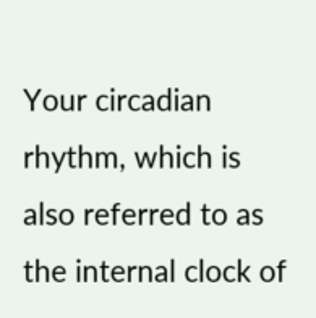Your circadian rhythm, which is also referred to as the internal clock of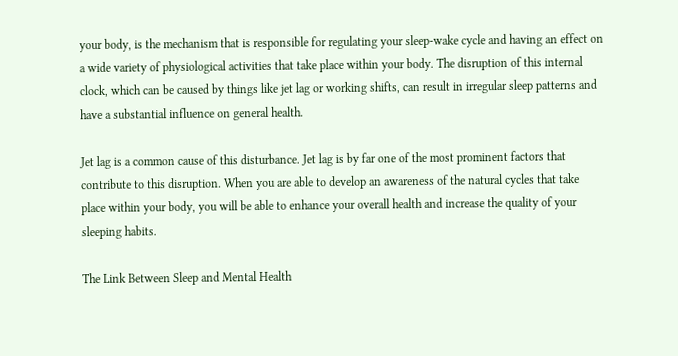your body, is the mechanism that is responsible for regulating your sleep-wake cycle and having an effect on a wide variety of physiological activities that take place within your body. The disruption of this internal clock, which can be caused by things like jet lag or working shifts, can result in irregular sleep patterns and have a substantial influence on general health.

Jet lag is a common cause of this disturbance. Jet lag is by far one of the most prominent factors that contribute to this disruption. When you are able to develop an awareness of the natural cycles that take place within your body, you will be able to enhance your overall health and increase the quality of your sleeping habits.

The Link Between Sleep and Mental Health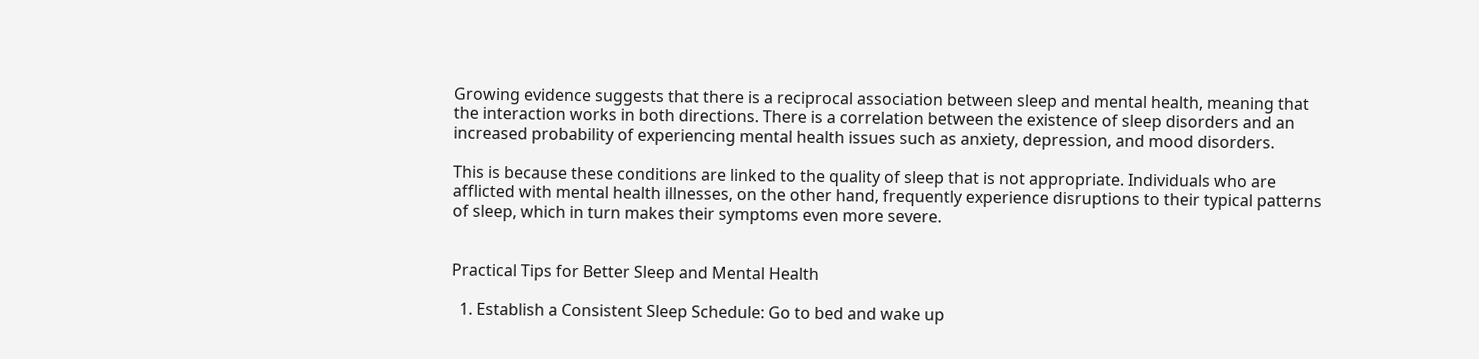Growing evidence suggests that there is a reciprocal association between sleep and mental health, meaning that the interaction works in both directions. There is a correlation between the existence of sleep disorders and an increased probability of experiencing mental health issues such as anxiety, depression, and mood disorders.

This is because these conditions are linked to the quality of sleep that is not appropriate. Individuals who are afflicted with mental health illnesses, on the other hand, frequently experience disruptions to their typical patterns of sleep, which in turn makes their symptoms even more severe.


Practical Tips for Better Sleep and Mental Health

  1. Establish a Consistent Sleep Schedule: Go to bed and wake up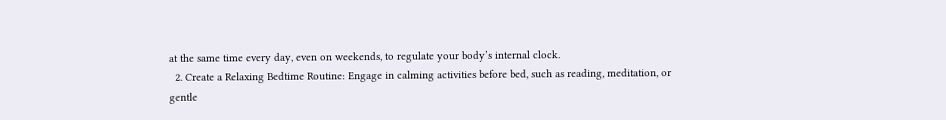at the same time every day, even on weekends, to regulate your body’s internal clock.
  2. Create a Relaxing Bedtime Routine: Engage in calming activities before bed, such as reading, meditation, or gentle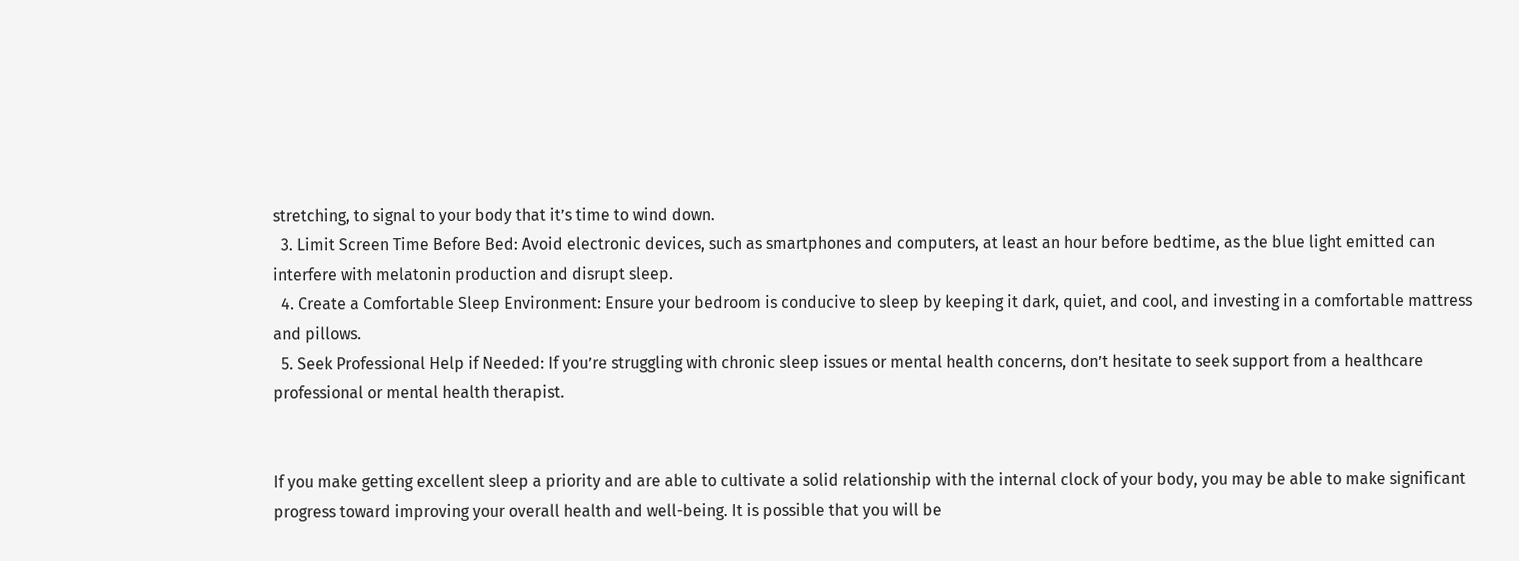stretching, to signal to your body that it’s time to wind down.
  3. Limit Screen Time Before Bed: Avoid electronic devices, such as smartphones and computers, at least an hour before bedtime, as the blue light emitted can interfere with melatonin production and disrupt sleep.
  4. Create a Comfortable Sleep Environment: Ensure your bedroom is conducive to sleep by keeping it dark, quiet, and cool, and investing in a comfortable mattress and pillows.
  5. Seek Professional Help if Needed: If you’re struggling with chronic sleep issues or mental health concerns, don’t hesitate to seek support from a healthcare professional or mental health therapist.


If you make getting excellent sleep a priority and are able to cultivate a solid relationship with the internal clock of your body, you may be able to make significant progress toward improving your overall health and well-being. It is possible that you will be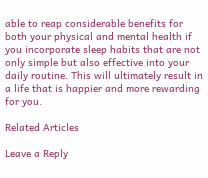able to reap considerable benefits for both your physical and mental health if you incorporate sleep habits that are not only simple but also effective into your daily routine. This will ultimately result in a life that is happier and more rewarding for you.

Related Articles

Leave a Reply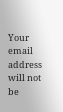Your email address will not be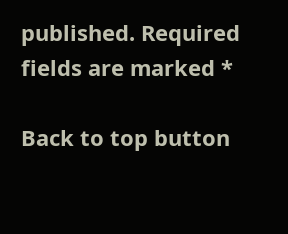published. Required fields are marked *

Back to top button